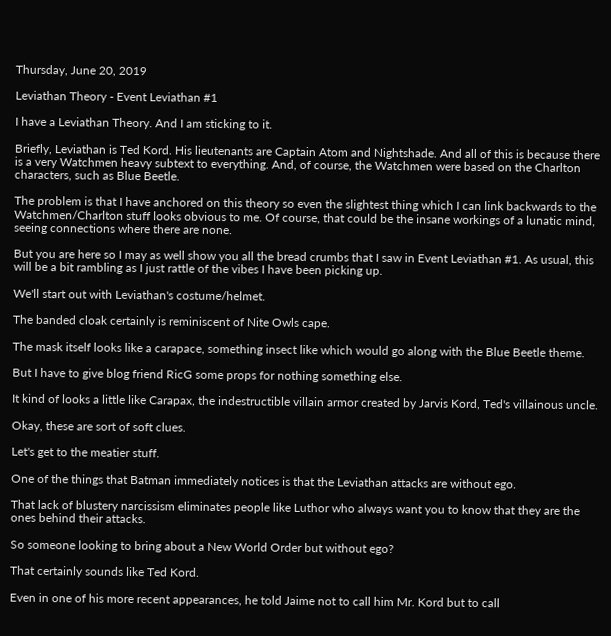Thursday, June 20, 2019

Leviathan Theory - Event Leviathan #1

I have a Leviathan Theory. And I am sticking to it.

Briefly, Leviathan is Ted Kord. His lieutenants are Captain Atom and Nightshade. And all of this is because there is a very Watchmen heavy subtext to everything. And, of course, the Watchmen were based on the Charlton characters, such as Blue Beetle.

The problem is that I have anchored on this theory so even the slightest thing which I can link backwards to the Watchmen/Charlton stuff looks obvious to me. Of course, that could be the insane workings of a lunatic mind, seeing connections where there are none.

But you are here so I may as well show you all the bread crumbs that I saw in Event Leviathan #1. As usual, this will be a bit rambling as I just rattle of the vibes I have been picking up.

We'll start out with Leviathan's costume/helmet.

The banded cloak certainly is reminiscent of Nite Owls cape.

The mask itself looks like a carapace, something insect like which would go along with the Blue Beetle theme.

But I have to give blog friend RicG some props for nothing something else.

It kind of looks a little like Carapax, the indestructible villain armor created by Jarvis Kord, Ted's villainous uncle.

Okay, these are sort of soft clues.

Let's get to the meatier stuff.

One of the things that Batman immediately notices is that the Leviathan attacks are without ego.

That lack of blustery narcissism eliminates people like Luthor who always want you to know that they are the ones behind their attacks.

So someone looking to bring about a New World Order but without ego?

That certainly sounds like Ted Kord.

Even in one of his more recent appearances, he told Jaime not to call him Mr. Kord but to call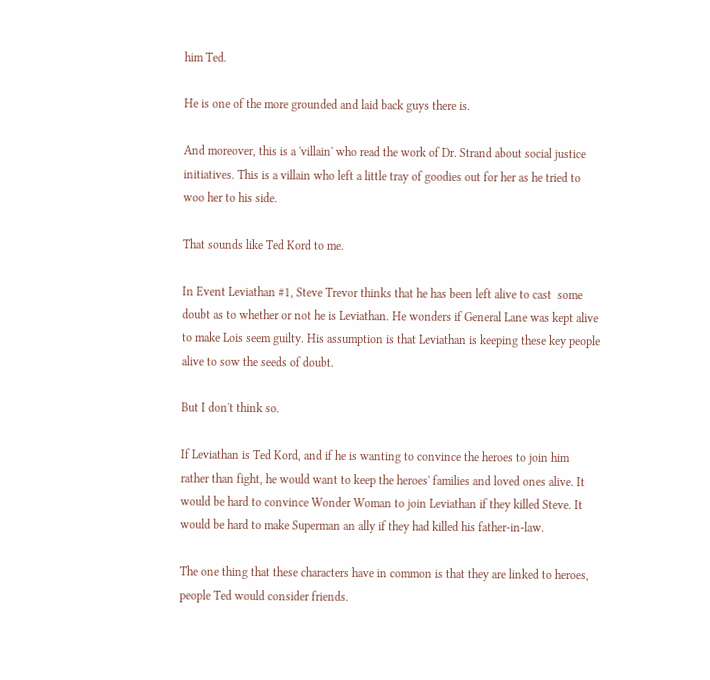him Ted.

He is one of the more grounded and laid back guys there is.

And moreover, this is a 'villain' who read the work of Dr. Strand about social justice initiatives. This is a villain who left a little tray of goodies out for her as he tried to woo her to his side.

That sounds like Ted Kord to me.

In Event Leviathan #1, Steve Trevor thinks that he has been left alive to cast  some doubt as to whether or not he is Leviathan. He wonders if General Lane was kept alive to make Lois seem guilty. His assumption is that Leviathan is keeping these key people alive to sow the seeds of doubt.

But I don't think so.

If Leviathan is Ted Kord, and if he is wanting to convince the heroes to join him rather than fight, he would want to keep the heroes' families and loved ones alive. It would be hard to convince Wonder Woman to join Leviathan if they killed Steve. It would be hard to make Superman an ally if they had killed his father-in-law.

The one thing that these characters have in common is that they are linked to heroes, people Ted would consider friends.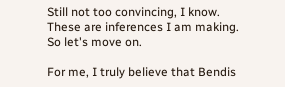Still not too convincing, I know. These are inferences I am making. So let's move on.

For me, I truly believe that Bendis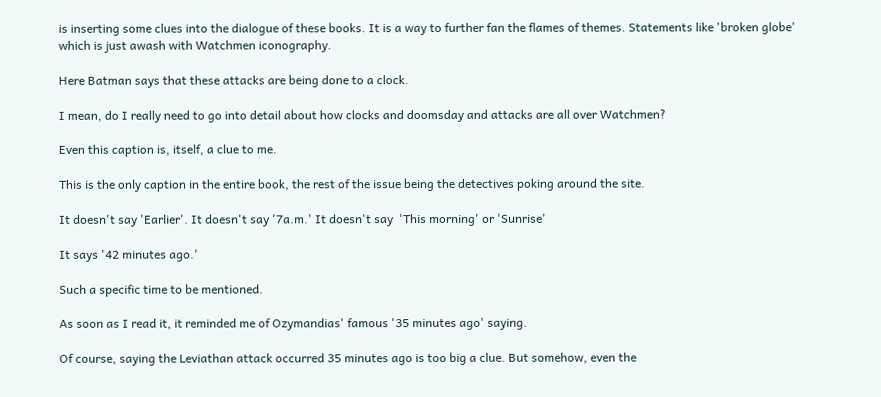is inserting some clues into the dialogue of these books. It is a way to further fan the flames of themes. Statements like 'broken globe' which is just awash with Watchmen iconography.

Here Batman says that these attacks are being done to a clock.

I mean, do I really need to go into detail about how clocks and doomsday and attacks are all over Watchmen?

Even this caption is, itself, a clue to me.

This is the only caption in the entire book, the rest of the issue being the detectives poking around the site.

It doesn't say 'Earlier'. It doesn't say '7a.m.' It doesn't say  'This morning' or 'Sunrise'

It says '42 minutes ago.'

Such a specific time to be mentioned.

As soon as I read it, it reminded me of Ozymandias' famous '35 minutes ago' saying.

Of course, saying the Leviathan attack occurred 35 minutes ago is too big a clue. But somehow, even the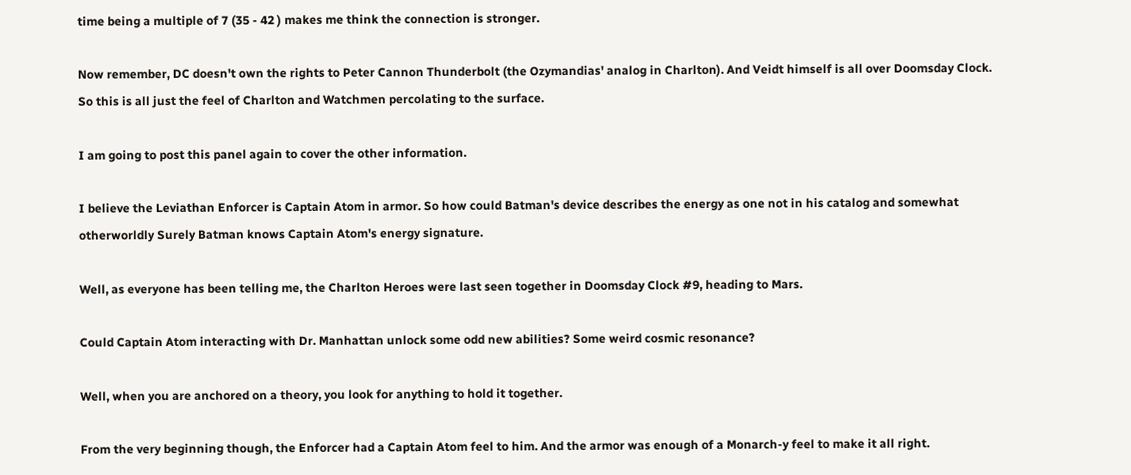time being a multiple of 7 (35 - 42 ) makes me think the connection is stronger.

Now remember, DC doesn't own the rights to Peter Cannon Thunderbolt (the Ozymandias' analog in Charlton). And Veidt himself is all over Doomsday Clock. So this is all just the feel of Charlton and Watchmen percolating to the surface.

I am going to post this panel again to cover the other information.

I believe the Leviathan Enforcer is Captain Atom in armor. So how could Batman's device describes the energy as one not in his catalog and somewhat otherworldly Surely Batman knows Captain Atom's energy signature.

Well, as everyone has been telling me, the Charlton Heroes were last seen together in Doomsday Clock #9, heading to Mars.

Could Captain Atom interacting with Dr. Manhattan unlock some odd new abilities? Some weird cosmic resonance?

Well, when you are anchored on a theory, you look for anything to hold it together.

From the very beginning though, the Enforcer had a Captain Atom feel to him. And the armor was enough of a Monarch-y feel to make it all right.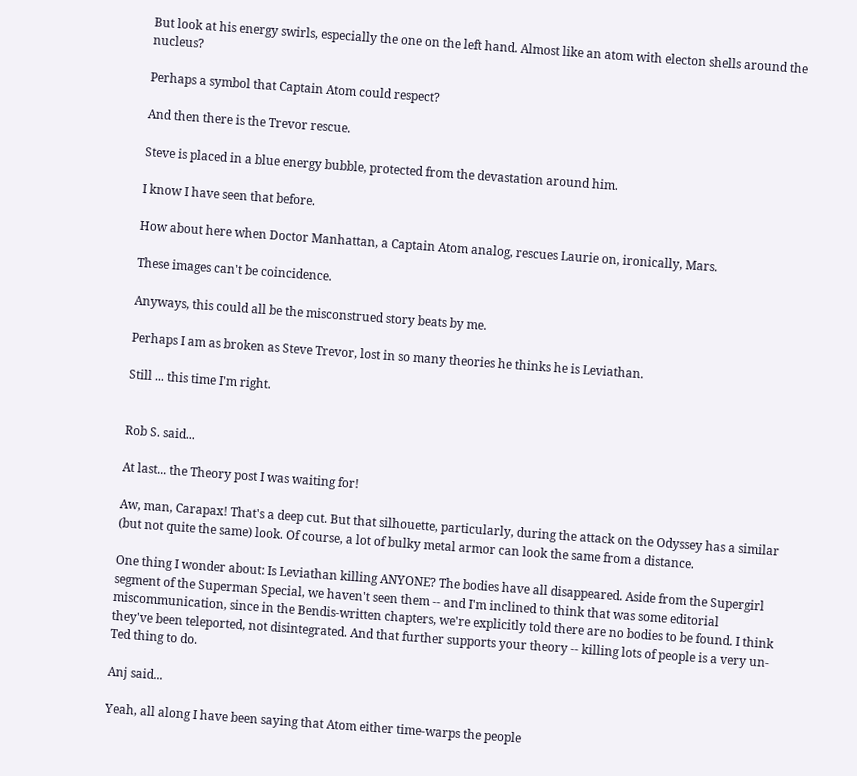But look at his energy swirls, especially the one on the left hand. Almost like an atom with electon shells around the nucleus?

Perhaps a symbol that Captain Atom could respect?

And then there is the Trevor rescue.

Steve is placed in a blue energy bubble, protected from the devastation around him.

I know I have seen that before.

How about here when Doctor Manhattan, a Captain Atom analog, rescues Laurie on, ironically, Mars.

These images can't be coincidence.

Anyways, this could all be the misconstrued story beats by me.

Perhaps I am as broken as Steve Trevor, lost in so many theories he thinks he is Leviathan.

Still ... this time I'm right.


Rob S. said...

At last... the Theory post I was waiting for!

Aw, man, Carapax! That's a deep cut. But that silhouette, particularly, during the attack on the Odyssey has a similar (but not quite the same) look. Of course, a lot of bulky metal armor can look the same from a distance.

One thing I wonder about: Is Leviathan killing ANYONE? The bodies have all disappeared. Aside from the Supergirl segment of the Superman Special, we haven't seen them -- and I'm inclined to think that was some editorial miscommunication, since in the Bendis-written chapters, we're explicitly told there are no bodies to be found. I think they've been teleported, not disintegrated. And that further supports your theory -- killing lots of people is a very un-Ted thing to do.

Anj said...

Yeah, all along I have been saying that Atom either time-warps the people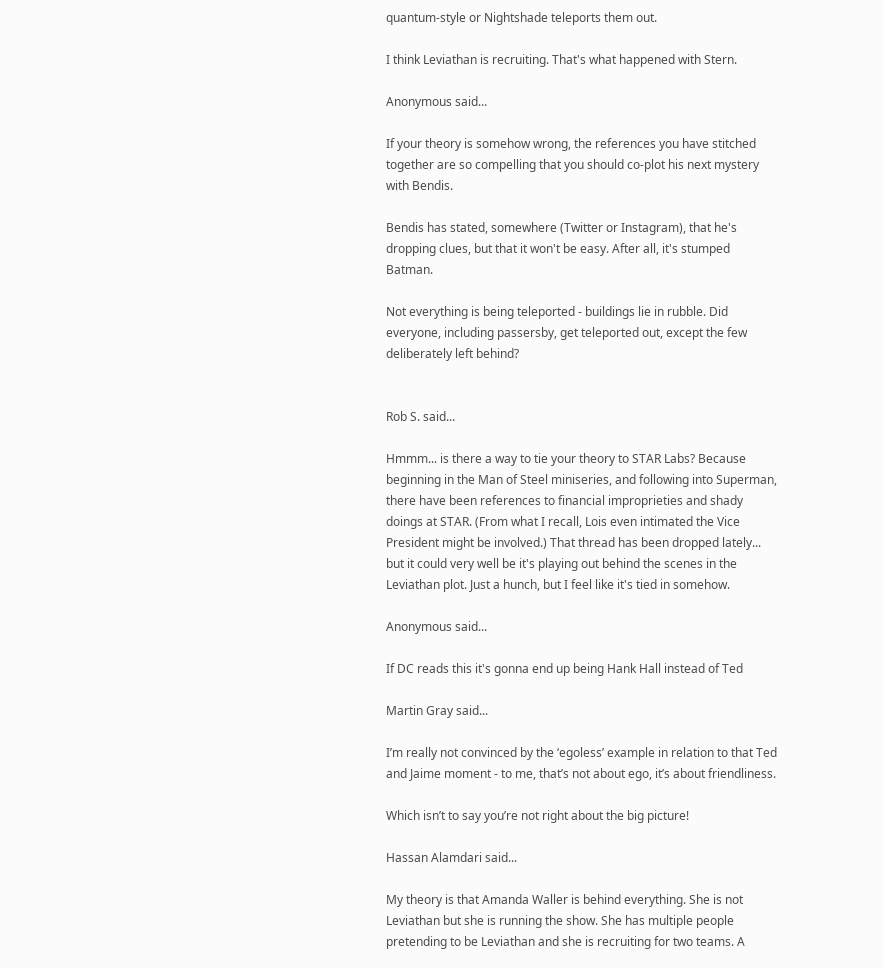quantum-style or Nightshade teleports them out.

I think Leviathan is recruiting. That's what happened with Stern.

Anonymous said...

If your theory is somehow wrong, the references you have stitched together are so compelling that you should co-plot his next mystery with Bendis.

Bendis has stated, somewhere (Twitter or Instagram), that he's dropping clues, but that it won't be easy. After all, it's stumped Batman.

Not everything is being teleported - buildings lie in rubble. Did everyone, including passersby, get teleported out, except the few deliberately left behind?


Rob S. said...

Hmmm... is there a way to tie your theory to STAR Labs? Because beginning in the Man of Steel miniseries, and following into Superman, there have been references to financial improprieties and shady doings at STAR. (From what I recall, Lois even intimated the Vice President might be involved.) That thread has been dropped lately... but it could very well be it's playing out behind the scenes in the Leviathan plot. Just a hunch, but I feel like it's tied in somehow.

Anonymous said...

If DC reads this it's gonna end up being Hank Hall instead of Ted

Martin Gray said...

I’m really not convinced by the ‘egoless’ example in relation to that Ted and Jaime moment - to me, that’s not about ego, it’s about friendliness.

Which isn’t to say you’re not right about the big picture!

Hassan Alamdari said...

My theory is that Amanda Waller is behind everything. She is not Leviathan but she is running the show. She has multiple people pretending to be Leviathan and she is recruiting for two teams. A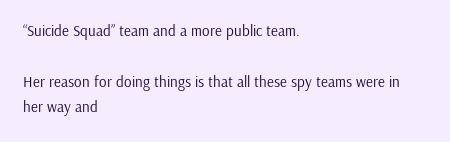“Suicide Squad” team and a more public team.

Her reason for doing things is that all these spy teams were in her way and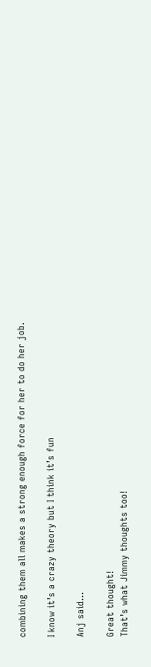combining them all makes a strong enough force for her to do her job.

I know it’s a crazy theory but I think it’s fun

Anj said...

Great thought!
That’s what Jimmy thoughts too!